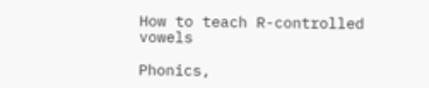How to teach R-controlled vowels

Phonics,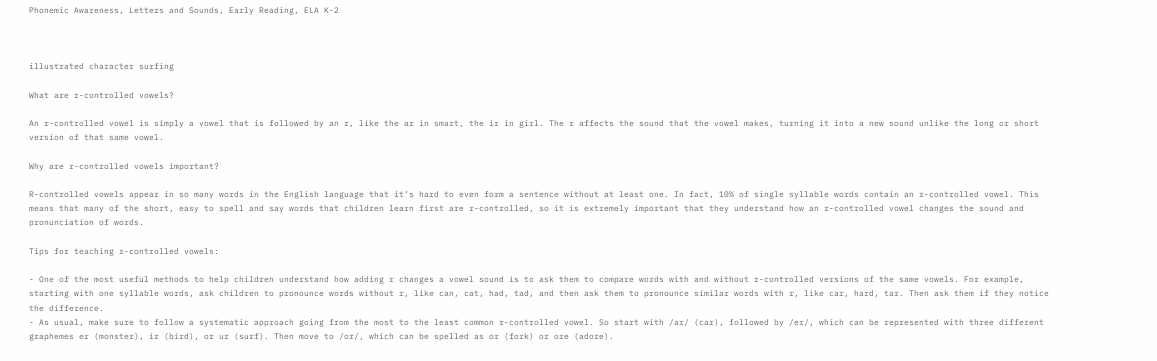Phonemic Awareness, Letters and Sounds, Early Reading, ELA K-2



illustrated character surfing

What are r-controlled vowels?

An r-controlled vowel is simply a vowel that is followed by an r, like the ar in smart, the ir in girl. The r affects the sound that the vowel makes, turning it into a new sound unlike the long or short version of that same vowel.

Why are r-controlled vowels important?

R-controlled vowels appear in so many words in the English language that it’s hard to even form a sentence without at least one. In fact, 10% of single syllable words contain an r-controlled vowel. This means that many of the short, easy to spell and say words that children learn first are r-controlled, so it is extremely important that they understand how an r-controlled vowel changes the sound and pronunciation of words.

Tips for teaching r-controlled vowels:

- One of the most useful methods to help children understand how adding r changes a vowel sound is to ask them to compare words with and without r-controlled versions of the same vowels. For example, starting with one syllable words, ask children to pronounce words without r, like can, cat, had, tad, and then ask them to pronounce similar words with r, like car, hard, tar. Then ask them if they notice the difference.
- As usual, make sure to follow a systematic approach going from the most to the least common r-controlled vowel. So start with /ar/ (car), followed by /er/, which can be represented with three different graphemes er (monster), ir (bird), or ur (surf). Then move to /or/, which can be spelled as or (fork) or ore (adore).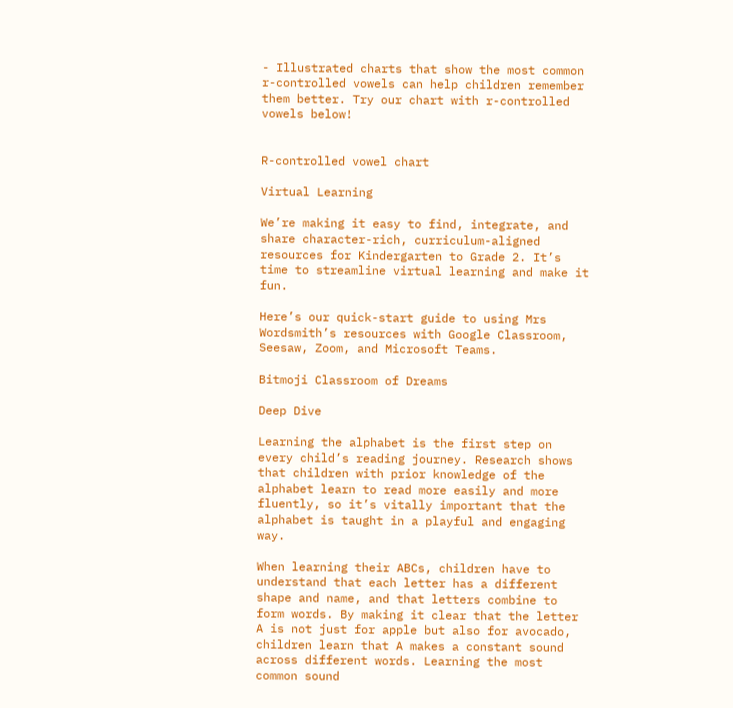- Illustrated charts that show the most common r-controlled vowels can help children remember them better. Try our chart with r-controlled vowels below!


R-controlled vowel chart

Virtual Learning

We’re making it easy to find, integrate, and share character-rich, curriculum-aligned resources for Kindergarten to Grade 2. It’s time to streamline virtual learning and make it fun.

Here’s our quick-start guide to using Mrs Wordsmith’s resources with Google Classroom, Seesaw, Zoom, and Microsoft Teams.

Bitmoji Classroom of Dreams

Deep Dive

Learning the alphabet is the first step on every child’s reading journey. Research shows that children with prior knowledge of the alphabet learn to read more easily and more fluently, so it’s vitally important that the alphabet is taught in a playful and engaging way.

When learning their ABCs, children have to understand that each letter has a different shape and name, and that letters combine to form words. By making it clear that the letter A is not just for apple but also for avocado, children learn that A makes a constant sound across different words. Learning the most common sound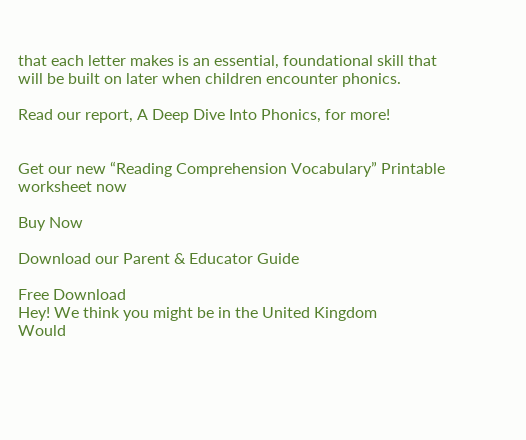that each letter makes is an essential, foundational skill that will be built on later when children encounter phonics.

Read our report, A Deep Dive Into Phonics, for more!


Get our new “Reading Comprehension Vocabulary” Printable worksheet now

Buy Now

Download our Parent & Educator Guide

Free Download
Hey! We think you might be in the United Kingdom
Would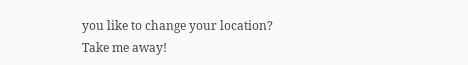you like to change your location?
Take me away!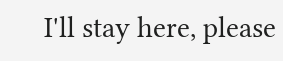I'll stay here, please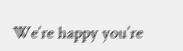We’re happy you’re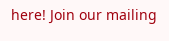here! Join our mailing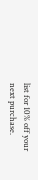list for 10% off your next purchase.